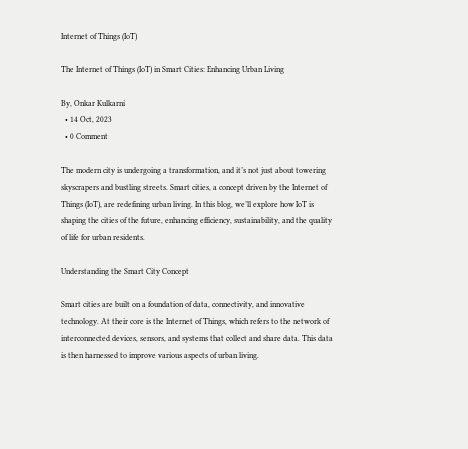Internet of Things (IoT)

The Internet of Things (IoT) in Smart Cities: Enhancing Urban Living

By, Onkar Kulkarni
  • 14 Oct, 2023
  • 0 Comment

The modern city is undergoing a transformation, and it’s not just about towering skyscrapers and bustling streets. Smart cities, a concept driven by the Internet of Things (IoT), are redefining urban living. In this blog, we’ll explore how IoT is shaping the cities of the future, enhancing efficiency, sustainability, and the quality of life for urban residents.

Understanding the Smart City Concept

Smart cities are built on a foundation of data, connectivity, and innovative technology. At their core is the Internet of Things, which refers to the network of interconnected devices, sensors, and systems that collect and share data. This data is then harnessed to improve various aspects of urban living.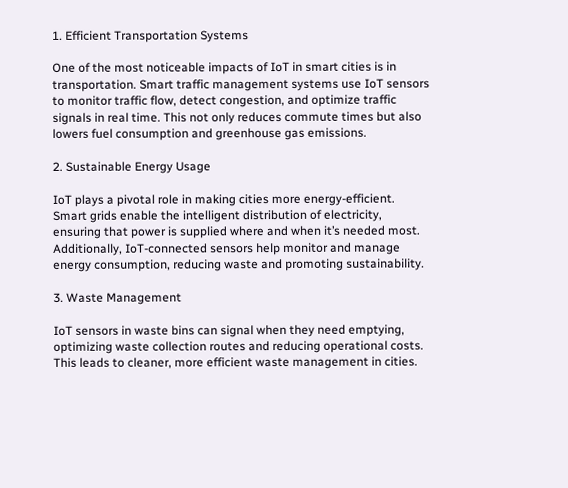1. Efficient Transportation Systems

One of the most noticeable impacts of IoT in smart cities is in transportation. Smart traffic management systems use IoT sensors to monitor traffic flow, detect congestion, and optimize traffic signals in real time. This not only reduces commute times but also lowers fuel consumption and greenhouse gas emissions.

2. Sustainable Energy Usage

IoT plays a pivotal role in making cities more energy-efficient. Smart grids enable the intelligent distribution of electricity, ensuring that power is supplied where and when it’s needed most. Additionally, IoT-connected sensors help monitor and manage energy consumption, reducing waste and promoting sustainability.

3. Waste Management

IoT sensors in waste bins can signal when they need emptying, optimizing waste collection routes and reducing operational costs. This leads to cleaner, more efficient waste management in cities.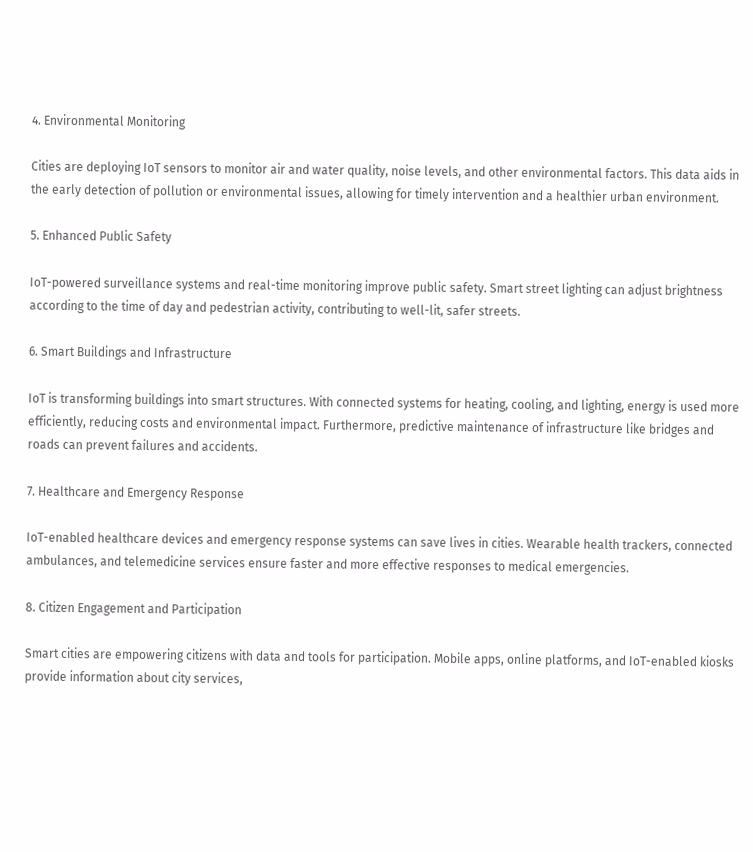4. Environmental Monitoring

Cities are deploying IoT sensors to monitor air and water quality, noise levels, and other environmental factors. This data aids in the early detection of pollution or environmental issues, allowing for timely intervention and a healthier urban environment.

5. Enhanced Public Safety

IoT-powered surveillance systems and real-time monitoring improve public safety. Smart street lighting can adjust brightness according to the time of day and pedestrian activity, contributing to well-lit, safer streets.

6. Smart Buildings and Infrastructure

IoT is transforming buildings into smart structures. With connected systems for heating, cooling, and lighting, energy is used more efficiently, reducing costs and environmental impact. Furthermore, predictive maintenance of infrastructure like bridges and roads can prevent failures and accidents.

7. Healthcare and Emergency Response

IoT-enabled healthcare devices and emergency response systems can save lives in cities. Wearable health trackers, connected ambulances, and telemedicine services ensure faster and more effective responses to medical emergencies.

8. Citizen Engagement and Participation

Smart cities are empowering citizens with data and tools for participation. Mobile apps, online platforms, and IoT-enabled kiosks provide information about city services,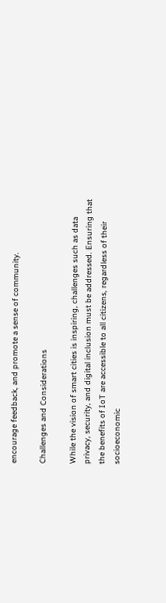encourage feedback, and promote a sense of community.

Challenges and Considerations

While the vision of smart cities is inspiring, challenges such as data privacy, security, and digital inclusion must be addressed. Ensuring that the benefits of IoT are accessible to all citizens, regardless of their socioeconomic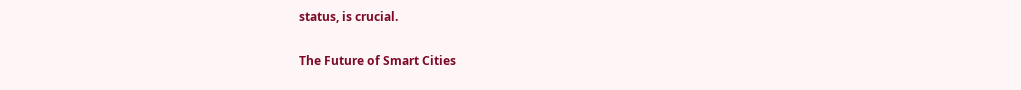status, is crucial.

The Future of Smart Cities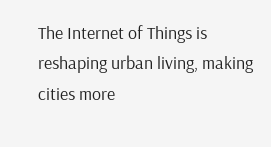The Internet of Things is reshaping urban living, making cities more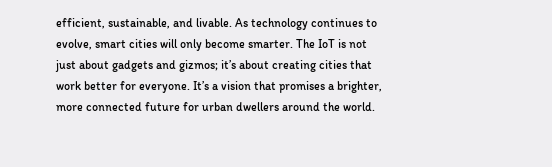efficient, sustainable, and livable. As technology continues to evolve, smart cities will only become smarter. The IoT is not just about gadgets and gizmos; it’s about creating cities that work better for everyone. It’s a vision that promises a brighter, more connected future for urban dwellers around the world.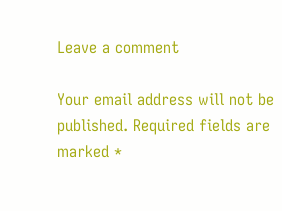Leave a comment

Your email address will not be published. Required fields are marked *